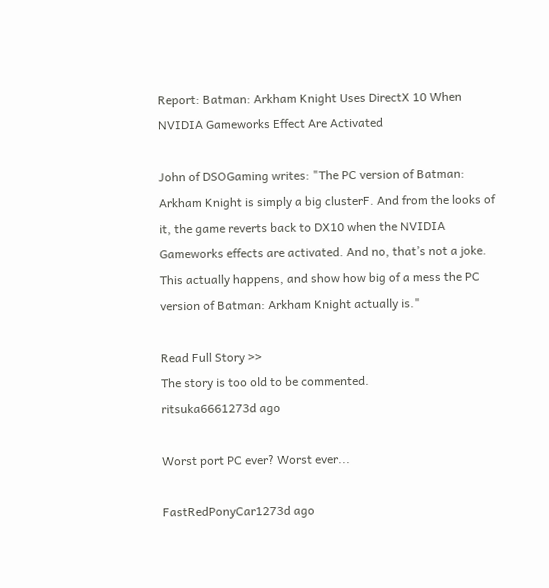Report: Batman: Arkham Knight Uses DirectX 10 When NVIDIA Gameworks Effect Are Activated

John of DSOGaming writes: "The PC version of Batman: Arkham Knight is simply a big clusterF. And from the looks of it, the game reverts back to DX10 when the NVIDIA Gameworks effects are activated. And no, that’s not a joke. This actually happens, and show how big of a mess the PC version of Batman: Arkham Knight actually is."

Read Full Story >>
The story is too old to be commented.
ritsuka6661273d ago

Worst port PC ever? Worst ever...

FastRedPonyCar1273d ago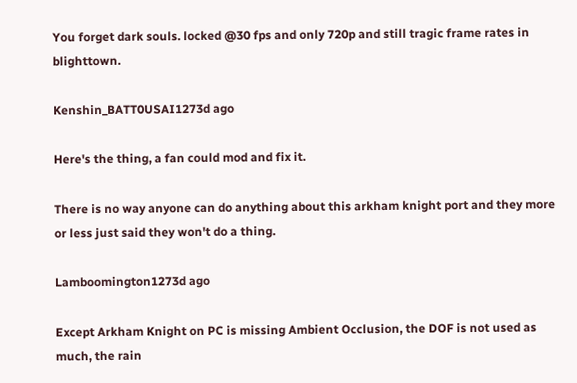You forget dark souls. locked @30 fps and only 720p and still tragic frame rates in blighttown.

Kenshin_BATT0USAI1273d ago

Here's the thing, a fan could mod and fix it.

There is no way anyone can do anything about this arkham knight port and they more or less just said they won't do a thing.

Lamboomington1273d ago

Except Arkham Knight on PC is missing Ambient Occlusion, the DOF is not used as much, the rain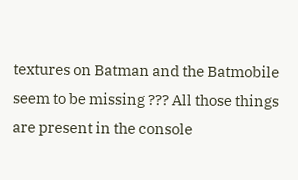textures on Batman and the Batmobile seem to be missing ??? All those things are present in the console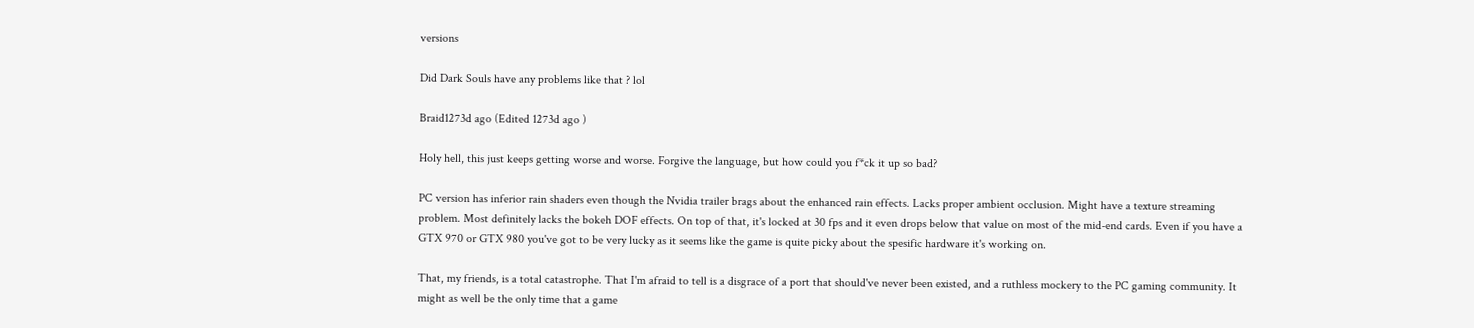versions

Did Dark Souls have any problems like that ? lol

Braid1273d ago (Edited 1273d ago )

Holy hell, this just keeps getting worse and worse. Forgive the language, but how could you f*ck it up so bad?

PC version has inferior rain shaders even though the Nvidia trailer brags about the enhanced rain effects. Lacks proper ambient occlusion. Might have a texture streaming problem. Most definitely lacks the bokeh DOF effects. On top of that, it's locked at 30 fps and it even drops below that value on most of the mid-end cards. Even if you have a GTX 970 or GTX 980 you've got to be very lucky as it seems like the game is quite picky about the spesific hardware it's working on.

That, my friends, is a total catastrophe. That I'm afraid to tell is a disgrace of a port that should've never been existed, and a ruthless mockery to the PC gaming community. It might as well be the only time that a game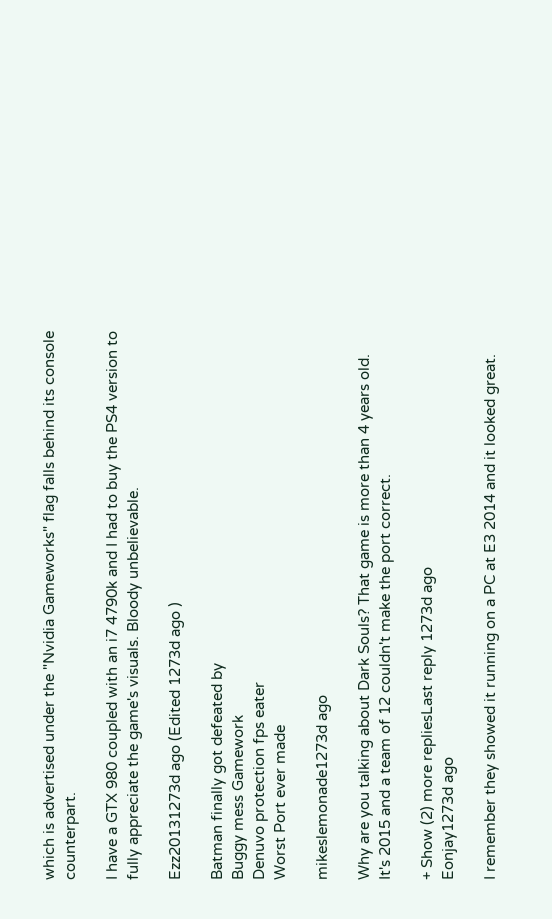which is advertised under the "Nvidia Gameworks" flag falls behind its console counterpart.

I have a GTX 980 coupled with an i7 4790k and I had to buy the PS4 version to fully appreciate the game's visuals. Bloody unbelievable.

Ezz20131273d ago (Edited 1273d ago )

Batman finally got defeated by
Buggy mess Gamework
Denuvo protection fps eater
Worst Port ever made

mikeslemonade1273d ago

Why are you talking about Dark Souls? That game is more than 4 years old. It's 2015 and a team of 12 couldn't make the port correct.

+ Show (2) more repliesLast reply 1273d ago
Eonjay1273d ago

I remember they showed it running on a PC at E3 2014 and it looked great.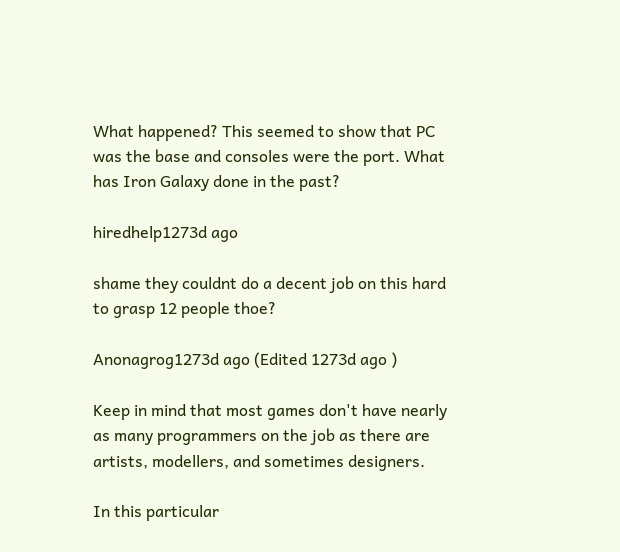What happened? This seemed to show that PC was the base and consoles were the port. What has Iron Galaxy done in the past?

hiredhelp1273d ago

shame they couldnt do a decent job on this hard to grasp 12 people thoe?

Anonagrog1273d ago (Edited 1273d ago )

Keep in mind that most games don't have nearly as many programmers on the job as there are artists, modellers, and sometimes designers.

In this particular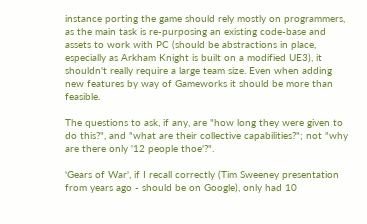instance porting the game should rely mostly on programmers, as the main task is re-purposing an existing code-base and assets to work with PC (should be abstractions in place, especially as Arkham Knight is built on a modified UE3), it shouldn't really require a large team size. Even when adding new features by way of Gameworks it should be more than feasible.

The questions to ask, if any, are "how long they were given to do this?", and "what are their collective capabilities?"; not "why are there only '12 people thoe'?".

'Gears of War', if I recall correctly (Tim Sweeney presentation from years ago - should be on Google), only had 10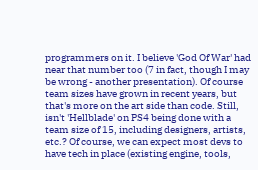programmers on it. I believe 'God Of War' had near that number too (7 in fact, though I may be wrong - another presentation). Of course team sizes have grown in recent years, but that's more on the art side than code. Still, isn't 'Hellblade' on PS4 being done with a team size of 15, including designers, artists, etc.? Of course, we can expect most devs to have tech in place (existing engine, tools,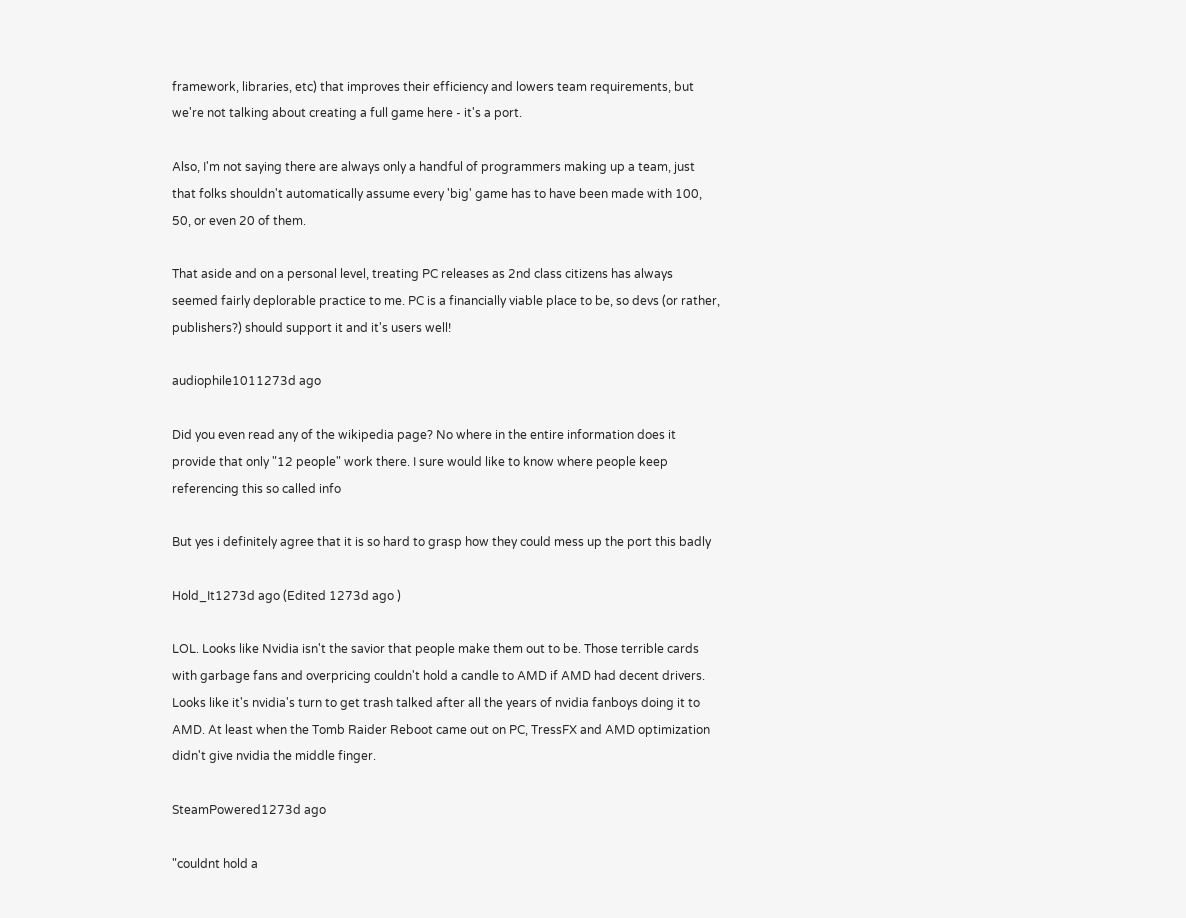framework, libraries, etc) that improves their efficiency and lowers team requirements, but we're not talking about creating a full game here - it's a port.

Also, I'm not saying there are always only a handful of programmers making up a team, just that folks shouldn't automatically assume every 'big' game has to have been made with 100, 50, or even 20 of them.

That aside and on a personal level, treating PC releases as 2nd class citizens has always seemed fairly deplorable practice to me. PC is a financially viable place to be, so devs (or rather, publishers?) should support it and it's users well!

audiophile1011273d ago

Did you even read any of the wikipedia page? No where in the entire information does it provide that only "12 people" work there. I sure would like to know where people keep referencing this so called info

But yes i definitely agree that it is so hard to grasp how they could mess up the port this badly

Hold_It1273d ago (Edited 1273d ago )

LOL. Looks like Nvidia isn't the savior that people make them out to be. Those terrible cards with garbage fans and overpricing couldn't hold a candle to AMD if AMD had decent drivers. Looks like it's nvidia's turn to get trash talked after all the years of nvidia fanboys doing it to AMD. At least when the Tomb Raider Reboot came out on PC, TressFX and AMD optimization didn't give nvidia the middle finger.

SteamPowered1273d ago

"couldnt hold a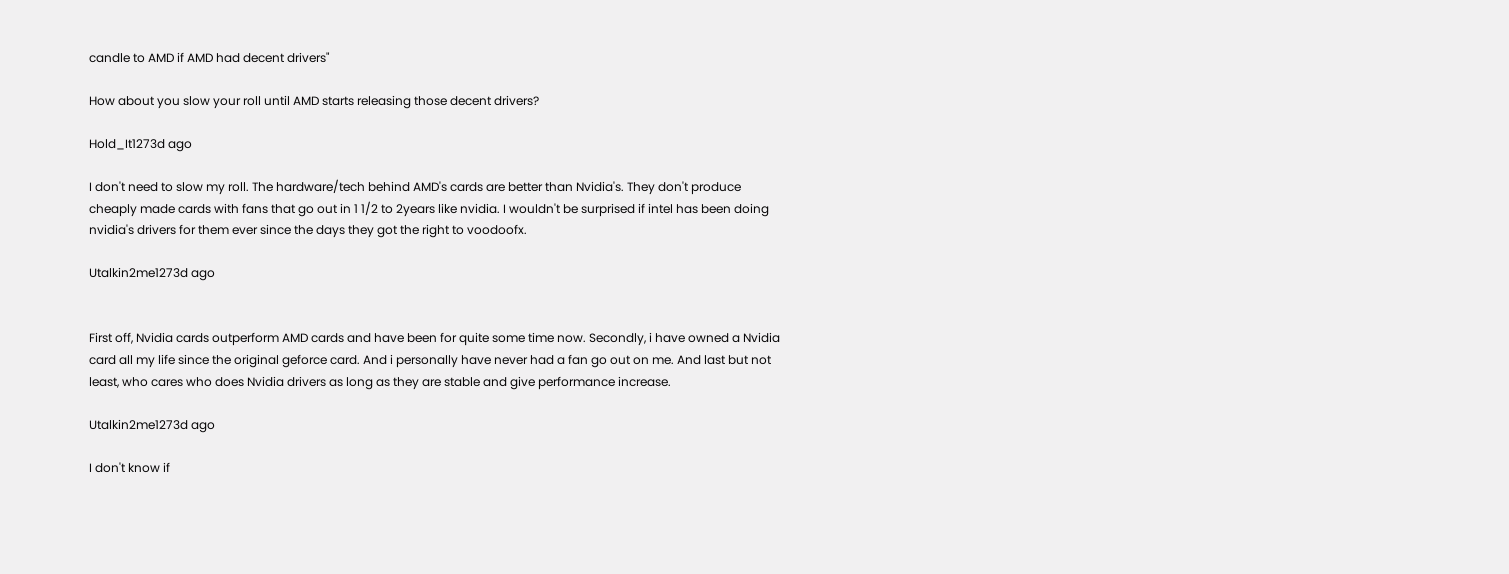candle to AMD if AMD had decent drivers"

How about you slow your roll until AMD starts releasing those decent drivers?

Hold_It1273d ago

I don't need to slow my roll. The hardware/tech behind AMD's cards are better than Nvidia's. They don't produce cheaply made cards with fans that go out in 1 1/2 to 2years like nvidia. I wouldn't be surprised if intel has been doing nvidia's drivers for them ever since the days they got the right to voodoofx.

Utalkin2me1273d ago


First off, Nvidia cards outperform AMD cards and have been for quite some time now. Secondly, i have owned a Nvidia card all my life since the original geforce card. And i personally have never had a fan go out on me. And last but not least, who cares who does Nvidia drivers as long as they are stable and give performance increase.

Utalkin2me1273d ago

I don't know if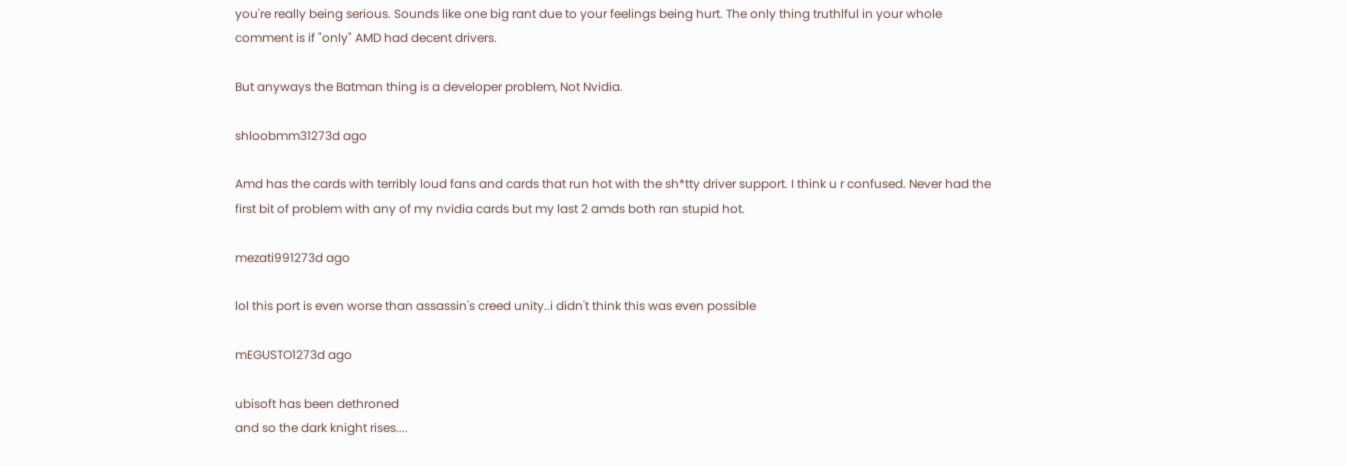you're really being serious. Sounds like one big rant due to your feelings being hurt. The only thing truthlful in your whole comment is if "only" AMD had decent drivers.

But anyways the Batman thing is a developer problem, Not Nvidia.

shloobmm31273d ago

Amd has the cards with terribly loud fans and cards that run hot with the sh*tty driver support. I think u r confused. Never had the first bit of problem with any of my nvidia cards but my last 2 amds both ran stupid hot.

mezati991273d ago

lol this port is even worse than assassin's creed unity..i didn't think this was even possible

mEGUSTO1273d ago

ubisoft has been dethroned
and so the dark knight rises....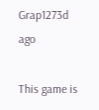Grap1273d ago

This game is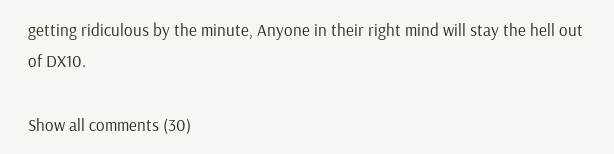getting ridiculous by the minute, Anyone in their right mind will stay the hell out of DX10.

Show all comments (30)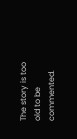The story is too old to be commented.